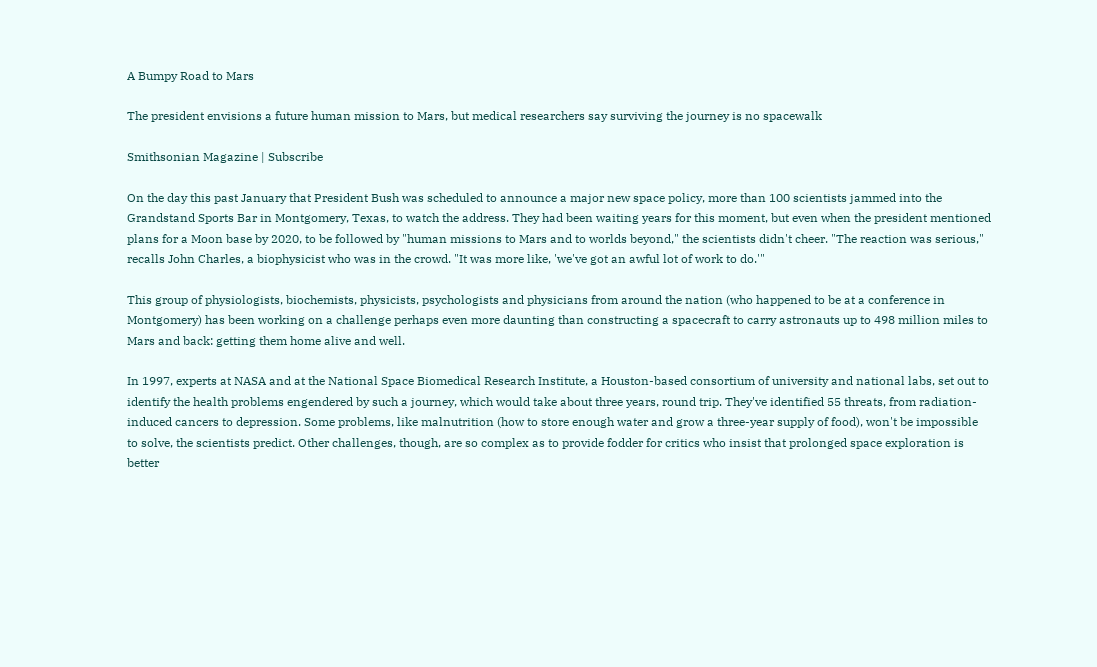A Bumpy Road to Mars

The president envisions a future human mission to Mars, but medical researchers say surviving the journey is no spacewalk

Smithsonian Magazine | Subscribe

On the day this past January that President Bush was scheduled to announce a major new space policy, more than 100 scientists jammed into the Grandstand Sports Bar in Montgomery, Texas, to watch the address. They had been waiting years for this moment, but even when the president mentioned plans for a Moon base by 2020, to be followed by "human missions to Mars and to worlds beyond," the scientists didn't cheer. "The reaction was serious," recalls John Charles, a biophysicist who was in the crowd. "It was more like, 'we've got an awful lot of work to do.'"

This group of physiologists, biochemists, physicists, psychologists and physicians from around the nation (who happened to be at a conference in Montgomery) has been working on a challenge perhaps even more daunting than constructing a spacecraft to carry astronauts up to 498 million miles to Mars and back: getting them home alive and well.

In 1997, experts at NASA and at the National Space Biomedical Research Institute, a Houston-based consortium of university and national labs, set out to identify the health problems engendered by such a journey, which would take about three years, round trip. They've identified 55 threats, from radiation-induced cancers to depression. Some problems, like malnutrition (how to store enough water and grow a three-year supply of food), won't be impossible to solve, the scientists predict. Other challenges, though, are so complex as to provide fodder for critics who insist that prolonged space exploration is better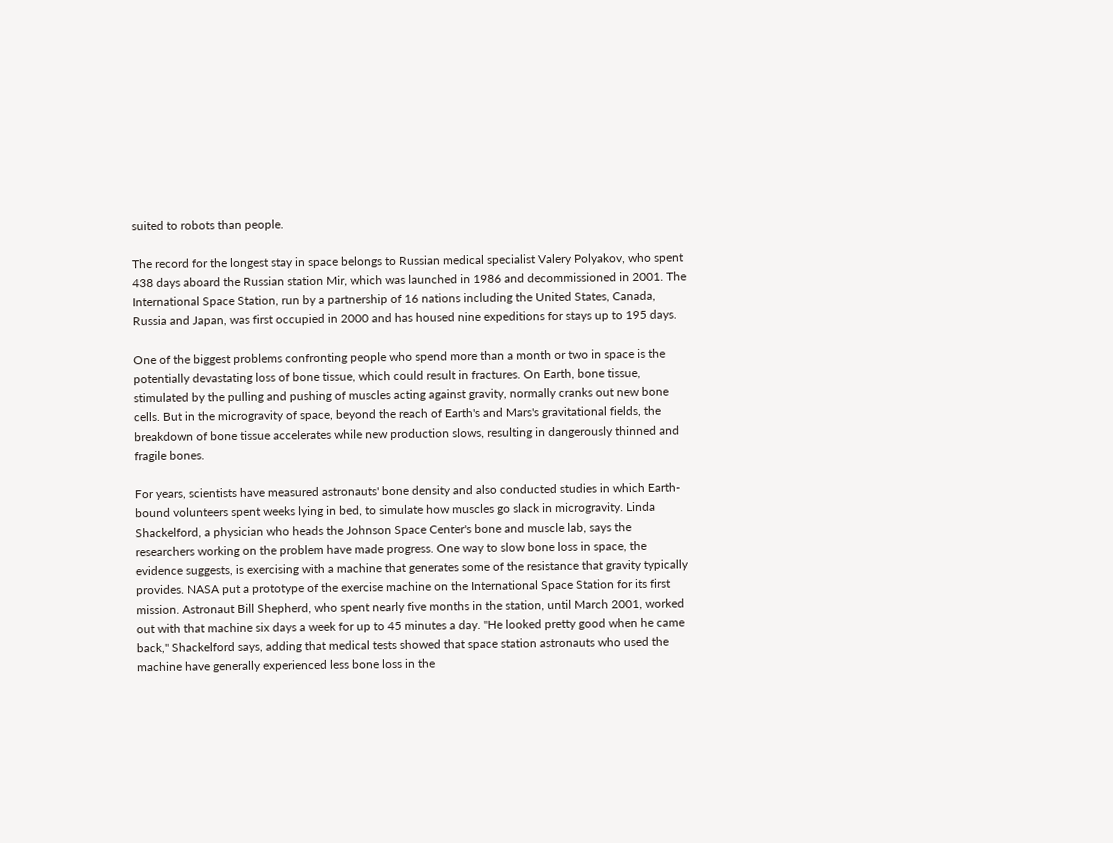suited to robots than people.

The record for the longest stay in space belongs to Russian medical specialist Valery Polyakov, who spent 438 days aboard the Russian station Mir, which was launched in 1986 and decommissioned in 2001. The International Space Station, run by a partnership of 16 nations including the United States, Canada, Russia and Japan, was first occupied in 2000 and has housed nine expeditions for stays up to 195 days.

One of the biggest problems confronting people who spend more than a month or two in space is the potentially devastating loss of bone tissue, which could result in fractures. On Earth, bone tissue, stimulated by the pulling and pushing of muscles acting against gravity, normally cranks out new bone cells. But in the microgravity of space, beyond the reach of Earth's and Mars's gravitational fields, the breakdown of bone tissue accelerates while new production slows, resulting in dangerously thinned and fragile bones.

For years, scientists have measured astronauts' bone density and also conducted studies in which Earth-bound volunteers spent weeks lying in bed, to simulate how muscles go slack in microgravity. Linda Shackelford, a physician who heads the Johnson Space Center's bone and muscle lab, says the researchers working on the problem have made progress. One way to slow bone loss in space, the evidence suggests, is exercising with a machine that generates some of the resistance that gravity typically provides. NASA put a prototype of the exercise machine on the International Space Station for its first mission. Astronaut Bill Shepherd, who spent nearly five months in the station, until March 2001, worked out with that machine six days a week for up to 45 minutes a day. "He looked pretty good when he came back," Shackelford says, adding that medical tests showed that space station astronauts who used the machine have generally experienced less bone loss in the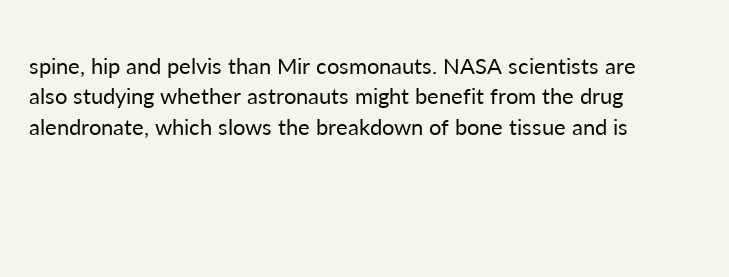spine, hip and pelvis than Mir cosmonauts. NASA scientists are also studying whether astronauts might benefit from the drug alendronate, which slows the breakdown of bone tissue and is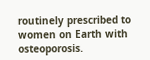routinely prescribed to women on Earth with osteoporosis.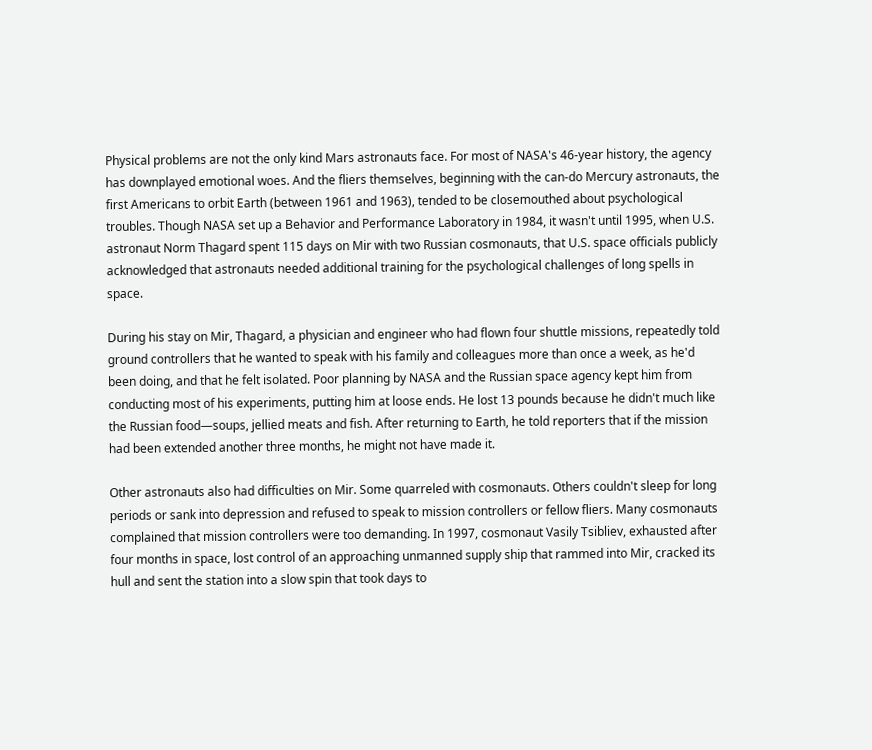Physical problems are not the only kind Mars astronauts face. For most of NASA's 46-year history, the agency has downplayed emotional woes. And the fliers themselves, beginning with the can-do Mercury astronauts, the first Americans to orbit Earth (between 1961 and 1963), tended to be closemouthed about psychological troubles. Though NASA set up a Behavior and Performance Laboratory in 1984, it wasn't until 1995, when U.S. astronaut Norm Thagard spent 115 days on Mir with two Russian cosmonauts, that U.S. space officials publicly acknowledged that astronauts needed additional training for the psychological challenges of long spells in space.

During his stay on Mir, Thagard, a physician and engineer who had flown four shuttle missions, repeatedly told ground controllers that he wanted to speak with his family and colleagues more than once a week, as he'd been doing, and that he felt isolated. Poor planning by NASA and the Russian space agency kept him from conducting most of his experiments, putting him at loose ends. He lost 13 pounds because he didn't much like the Russian food—soups, jellied meats and fish. After returning to Earth, he told reporters that if the mission had been extended another three months, he might not have made it.

Other astronauts also had difficulties on Mir. Some quarreled with cosmonauts. Others couldn't sleep for long periods or sank into depression and refused to speak to mission controllers or fellow fliers. Many cosmonauts complained that mission controllers were too demanding. In 1997, cosmonaut Vasily Tsibliev, exhausted after four months in space, lost control of an approaching unmanned supply ship that rammed into Mir, cracked its hull and sent the station into a slow spin that took days to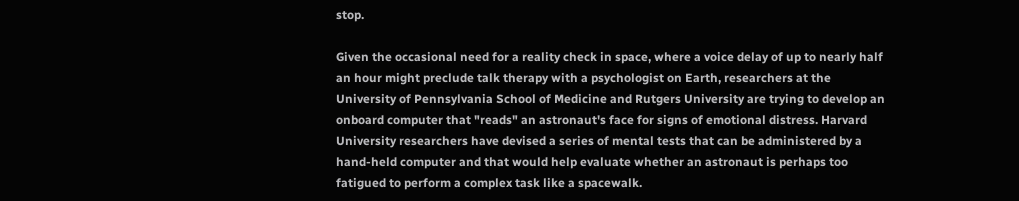stop.

Given the occasional need for a reality check in space, where a voice delay of up to nearly half an hour might preclude talk therapy with a psychologist on Earth, researchers at the University of Pennsylvania School of Medicine and Rutgers University are trying to develop an onboard computer that "reads" an astronaut's face for signs of emotional distress. Harvard University researchers have devised a series of mental tests that can be administered by a hand-held computer and that would help evaluate whether an astronaut is perhaps too fatigued to perform a complex task like a spacewalk.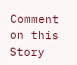Comment on this Story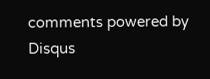comments powered by Disqus